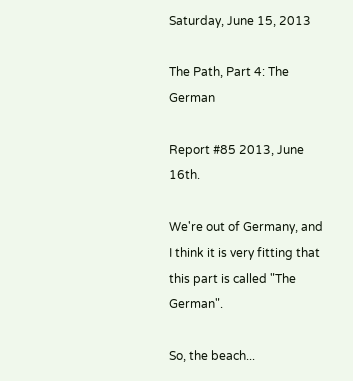Saturday, June 15, 2013

The Path, Part 4: The German

Report #85 2013, June 16th.

We're out of Germany, and I think it is very fitting that this part is called "The German".

So, the beach...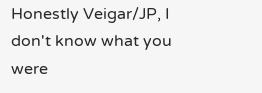Honestly Veigar/JP, I don't know what you were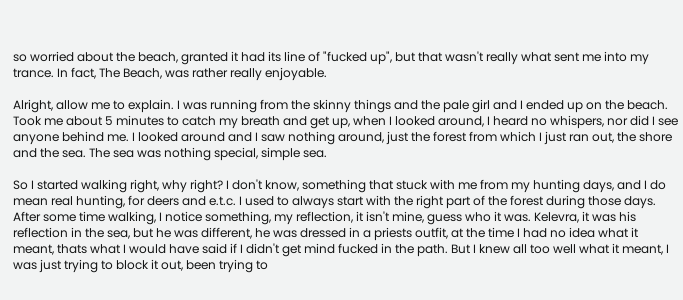so worried about the beach, granted it had its line of "fucked up", but that wasn't really what sent me into my trance. In fact, The Beach, was rather really enjoyable.

Alright, allow me to explain. I was running from the skinny things and the pale girl and I ended up on the beach. Took me about 5 minutes to catch my breath and get up, when I looked around, I heard no whispers, nor did I see anyone behind me. I looked around and I saw nothing around, just the forest from which I just ran out, the shore and the sea. The sea was nothing special, simple sea.

So I started walking right, why right? I don't know, something that stuck with me from my hunting days, and I do mean real hunting, for deers and e.t.c. I used to always start with the right part of the forest during those days. After some time walking, I notice something, my reflection, it isn't mine, guess who it was. Kelevra, it was his reflection in the sea, but he was different, he was dressed in a priests outfit, at the time I had no idea what it meant, thats what I would have said if I didn't get mind fucked in the path. But I knew all too well what it meant, I was just trying to block it out, been trying to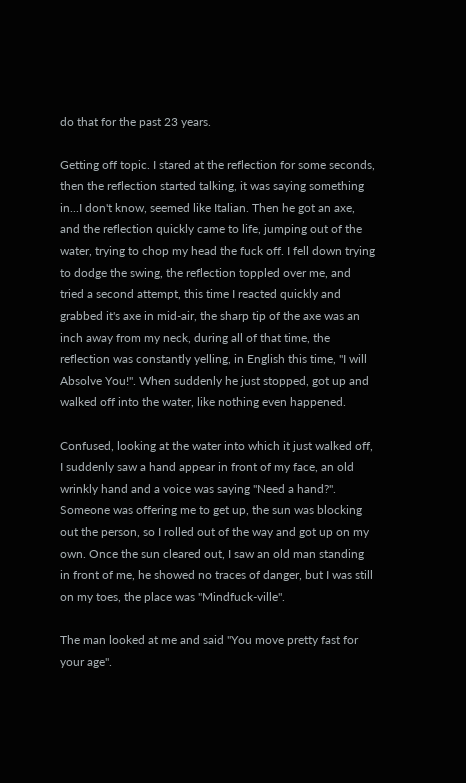do that for the past 23 years.

Getting off topic. I stared at the reflection for some seconds, then the reflection started talking, it was saying something in...I don't know, seemed like Italian. Then he got an axe, and the reflection quickly came to life, jumping out of the water, trying to chop my head the fuck off. I fell down trying to dodge the swing, the reflection toppled over me, and tried a second attempt, this time I reacted quickly and grabbed it's axe in mid-air, the sharp tip of the axe was an inch away from my neck, during all of that time, the reflection was constantly yelling, in English this time, "I will Absolve You!". When suddenly he just stopped, got up and walked off into the water, like nothing even happened.

Confused, looking at the water into which it just walked off, I suddenly saw a hand appear in front of my face, an old wrinkly hand and a voice was saying "Need a hand?". Someone was offering me to get up, the sun was blocking out the person, so I rolled out of the way and got up on my own. Once the sun cleared out, I saw an old man standing in front of me, he showed no traces of danger, but I was still on my toes, the place was "Mindfuck-ville".

The man looked at me and said "You move pretty fast for your age".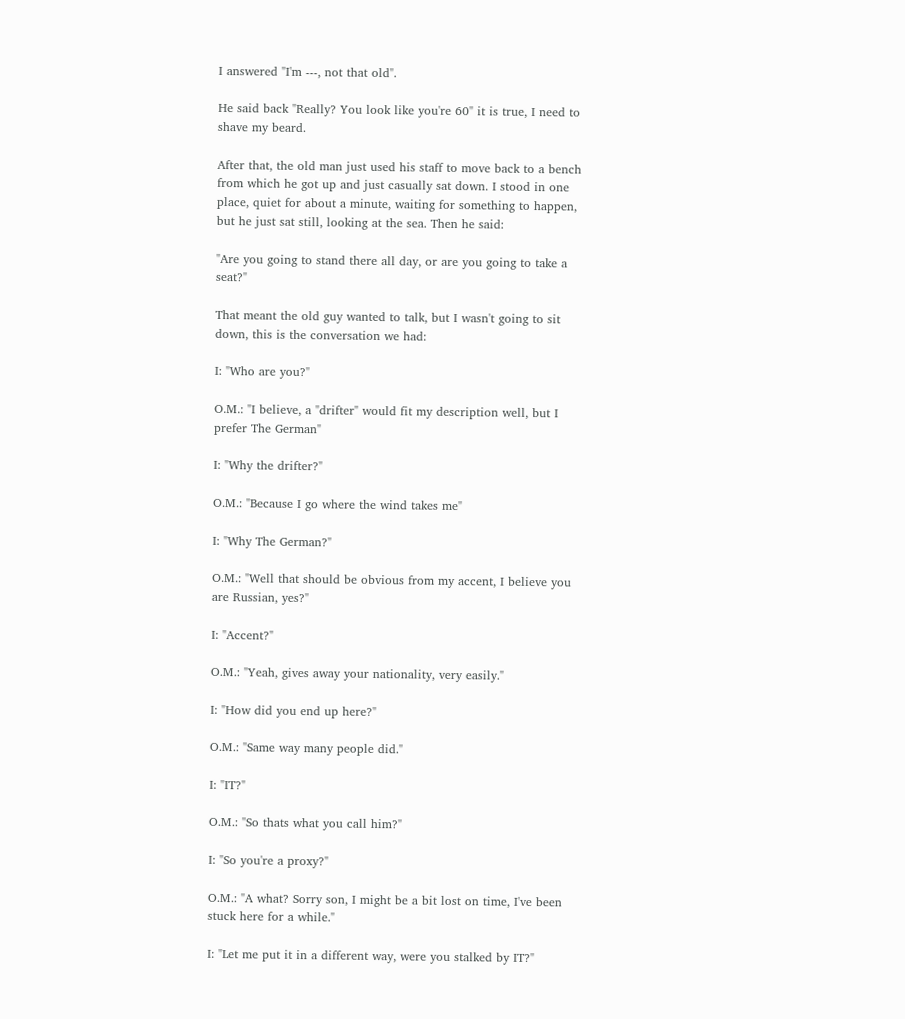I answered "I'm ---, not that old".

He said back "Really? You look like you're 60" it is true, I need to shave my beard.

After that, the old man just used his staff to move back to a bench from which he got up and just casually sat down. I stood in one place, quiet for about a minute, waiting for something to happen, but he just sat still, looking at the sea. Then he said:

"Are you going to stand there all day, or are you going to take a seat?"

That meant the old guy wanted to talk, but I wasn't going to sit down, this is the conversation we had:

I: "Who are you?"

O.M.: "I believe, a "drifter" would fit my description well, but I prefer The German"

I: "Why the drifter?"

O.M.: "Because I go where the wind takes me"

I: "Why The German?"

O.M.: "Well that should be obvious from my accent, I believe you are Russian, yes?"

I: "Accent?"

O.M.: "Yeah, gives away your nationality, very easily."

I: "How did you end up here?"

O.M.: "Same way many people did."

I: "IT?"

O.M.: "So thats what you call him?"

I: "So you're a proxy?"

O.M.: "A what? Sorry son, I might be a bit lost on time, I've been stuck here for a while."

I: "Let me put it in a different way, were you stalked by IT?"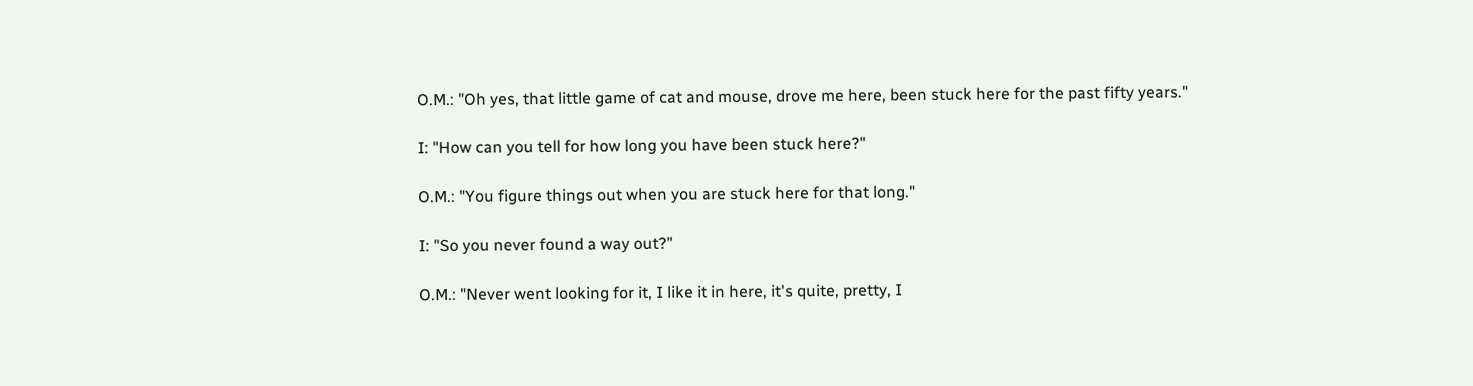O.M.: "Oh yes, that little game of cat and mouse, drove me here, been stuck here for the past fifty years."

I: "How can you tell for how long you have been stuck here?"

O.M.: "You figure things out when you are stuck here for that long."

I: "So you never found a way out?"

O.M.: "Never went looking for it, I like it in here, it's quite, pretty, I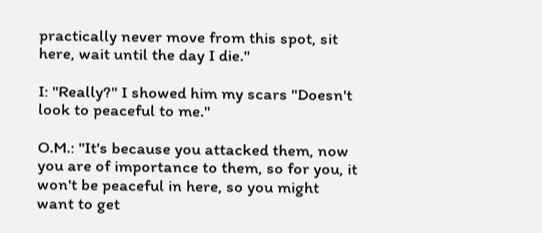practically never move from this spot, sit here, wait until the day I die."

I: "Really?" I showed him my scars "Doesn't look to peaceful to me."

O.M.: "It's because you attacked them, now you are of importance to them, so for you, it won't be peaceful in here, so you might want to get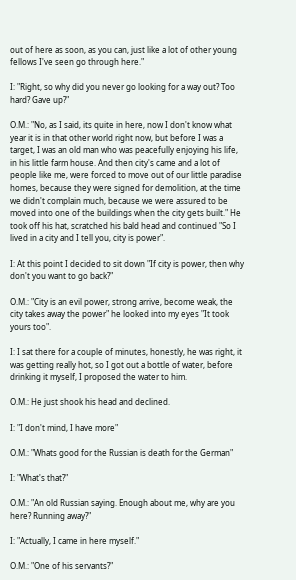out of here as soon, as you can, just like a lot of other young fellows I've seen go through here."

I: "Right, so why did you never go looking for a way out? Too hard? Gave up?"

O.M.: "No, as I said, its quite in here, now I don't know what year it is in that other world right now, but before I was a target, I was an old man who was peacefully enjoying his life, in his little farm house. And then city's came and a lot of people like me, were forced to move out of our little paradise homes, because they were signed for demolition, at the time we didn't complain much, because we were assured to be moved into one of the buildings when the city gets built." He took off his hat, scratched his bald head and continued "So I lived in a city and I tell you, city is power".

I: At this point I decided to sit down "If city is power, then why don't you want to go back?"

O.M.: "City is an evil power, strong arrive, become weak, the city takes away the power" he looked into my eyes "It took yours too".

I: I sat there for a couple of minutes, honestly, he was right, it was getting really hot, so I got out a bottle of water, before drinking it myself, I proposed the water to him.

O.M.: He just shook his head and declined.

I: "I don't mind, I have more"

O.M.: "Whats good for the Russian is death for the German"

I: "What's that?"

O.M.: "An old Russian saying. Enough about me, why are you here? Running away?"

I: "Actually, I came in here myself."

O.M.: "One of his servants?"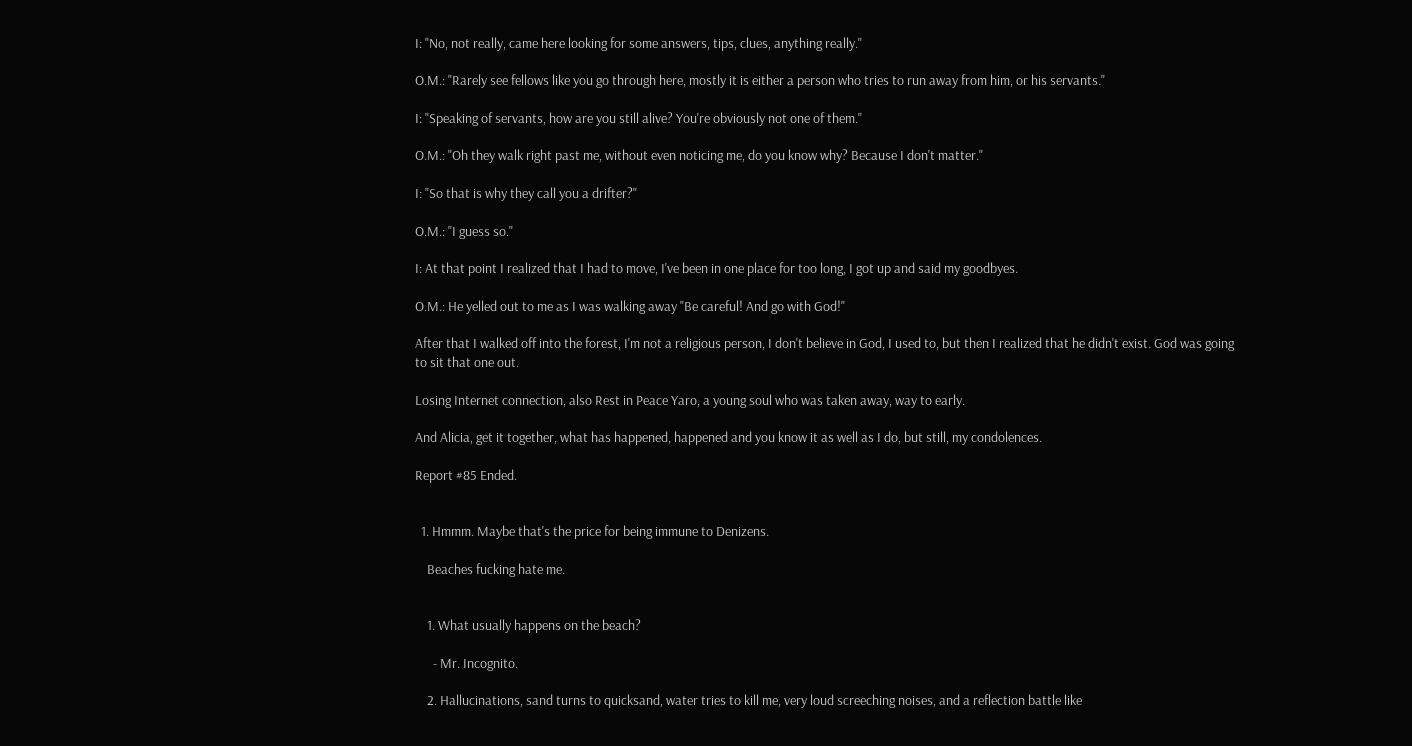I: "No, not really, came here looking for some answers, tips, clues, anything really."

O.M.: "Rarely see fellows like you go through here, mostly it is either a person who tries to run away from him, or his servants."

I: "Speaking of servants, how are you still alive? You're obviously not one of them."

O.M.: "Oh they walk right past me, without even noticing me, do you know why? Because I don't matter."

I: "So that is why they call you a drifter?"

O.M.: "I guess so."

I: At that point I realized that I had to move, I've been in one place for too long, I got up and said my goodbyes.

O.M.: He yelled out to me as I was walking away "Be careful! And go with God!"

After that I walked off into the forest, I'm not a religious person, I don't believe in God, I used to, but then I realized that he didn't exist. God was going to sit that one out.

Losing Internet connection, also Rest in Peace Yaro, a young soul who was taken away, way to early.

And Alicia, get it together, what has happened, happened and you know it as well as I do, but still, my condolences.

Report #85 Ended.


  1. Hmmm. Maybe that's the price for being immune to Denizens.

    Beaches fucking hate me.


    1. What usually happens on the beach?

      - Mr. Incognito.

    2. Hallucinations, sand turns to quicksand, water tries to kill me, very loud screeching noises, and a reflection battle like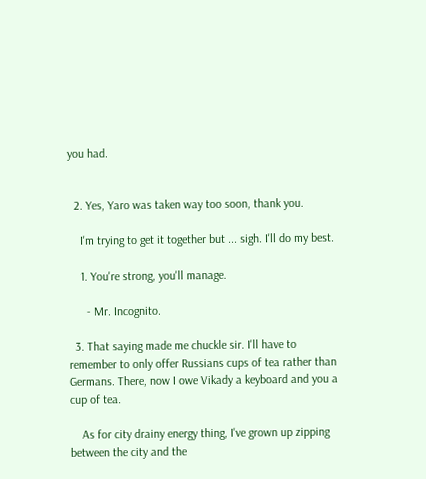you had.


  2. Yes, Yaro was taken way too soon, thank you.

    I'm trying to get it together but ... sigh. I'll do my best.

    1. You're strong, you'll manage.

      - Mr. Incognito.

  3. That saying made me chuckle sir. I'll have to remember to only offer Russians cups of tea rather than Germans. There, now I owe Vikady a keyboard and you a cup of tea.

    As for city drainy energy thing, I've grown up zipping between the city and the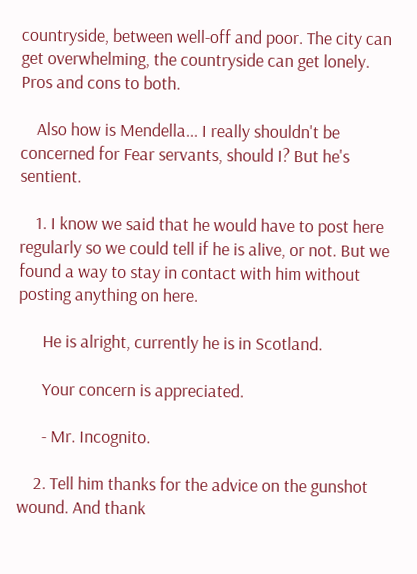countryside, between well-off and poor. The city can get overwhelming, the countryside can get lonely. Pros and cons to both.

    Also how is Mendella... I really shouldn't be concerned for Fear servants, should I? But he's sentient.

    1. I know we said that he would have to post here regularly so we could tell if he is alive, or not. But we found a way to stay in contact with him without posting anything on here.

      He is alright, currently he is in Scotland.

      Your concern is appreciated.

      - Mr. Incognito.

    2. Tell him thanks for the advice on the gunshot wound. And thank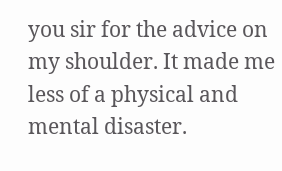you sir for the advice on my shoulder. It made me less of a physical and mental disaster.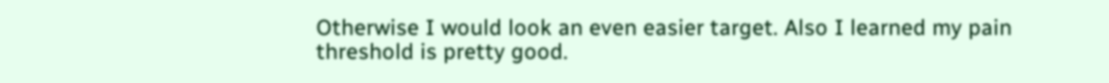Otherwise I would look an even easier target. Also I learned my pain threshold is pretty good.